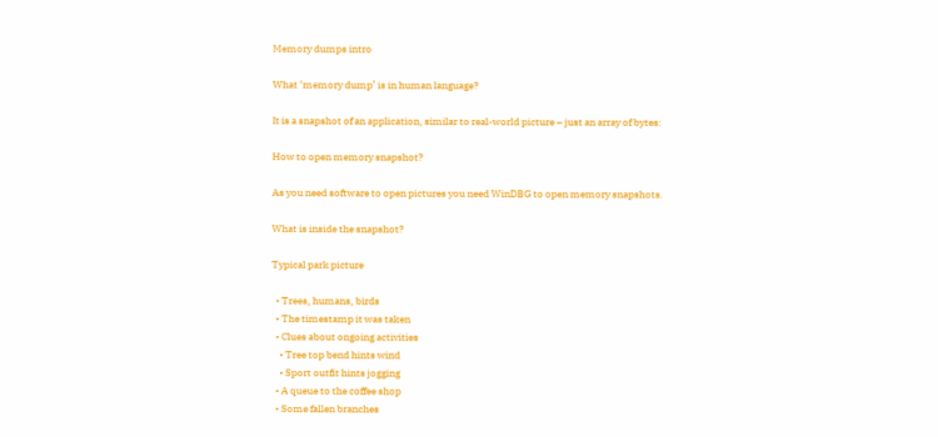Memory dumps intro

What ‘memory dump’ is in human language?

It is a snapshot of an application, similar to real-world picture – just an array of bytes:

How to open memory snapshot?

As you need software to open pictures you need WinDBG to open memory snapshots.

What is inside the snapshot?

Typical park picture

  • Trees, humans, birds
  • The timestamp it was taken
  • Clues about ongoing activities
    • Tree top bend hints wind
    • Sport outfit hints jogging
  • A queue to the coffee shop
  • Some fallen branches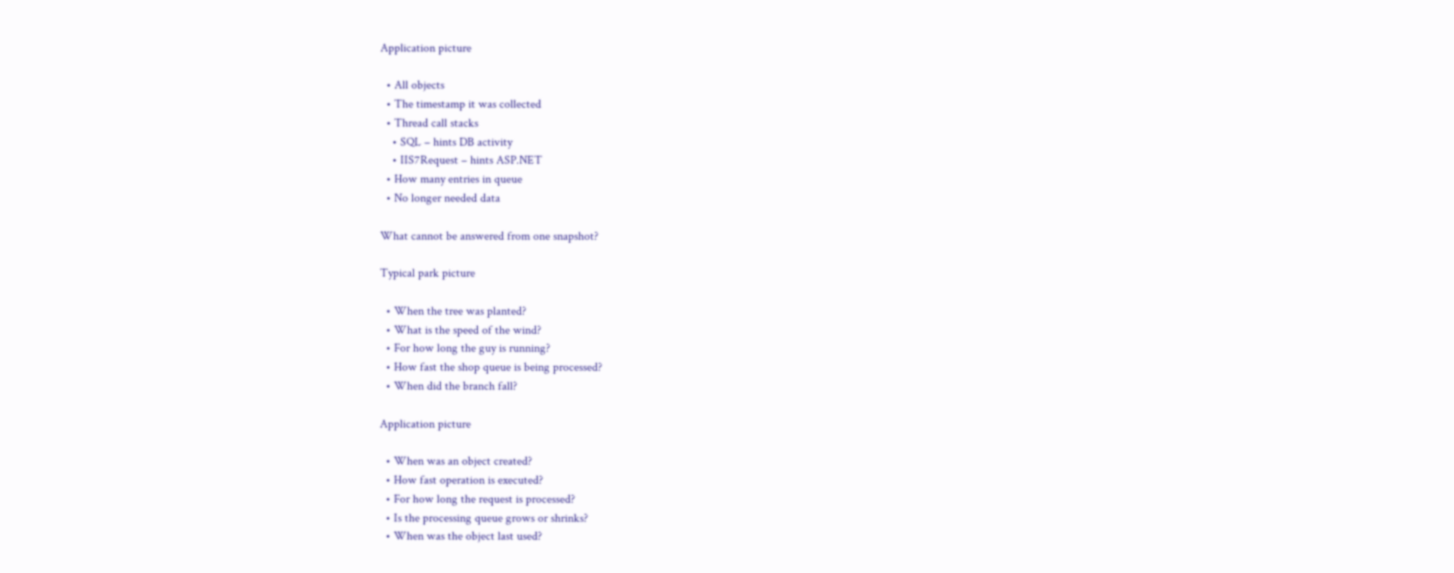Application picture

  • All objects
  • The timestamp it was collected
  • Thread call stacks
    • SQL – hints DB activity
    • IIS7Request – hints ASP.NET
  • How many entries in queue
  • No longer needed data

What cannot be answered from one snapshot?

Typical park picture

  • When the tree was planted?
  • What is the speed of the wind?
  • For how long the guy is running?
  • How fast the shop queue is being processed?
  • When did the branch fall?

Application picture

  • When was an object created?
  • How fast operation is executed?
  • For how long the request is processed?
  • Is the processing queue grows or shrinks?
  • When was the object last used?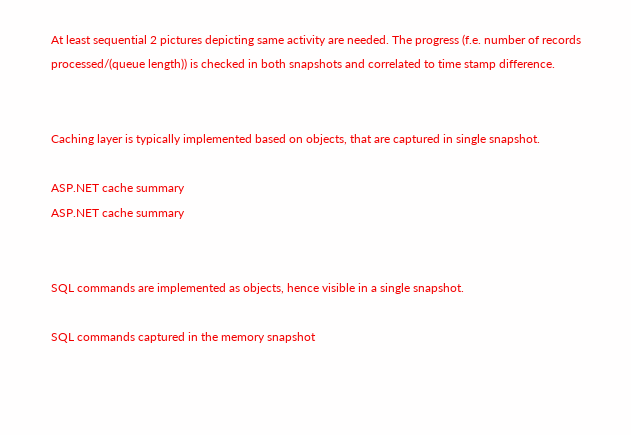At least sequential 2 pictures depicting same activity are needed. The progress (f.e. number of records processed/(queue length)) is checked in both snapshots and correlated to time stamp difference.


Caching layer is typically implemented based on objects, that are captured in single snapshot.

ASP.NET cache summary
ASP.NET cache summary


SQL commands are implemented as objects, hence visible in a single snapshot.

SQL commands captured in the memory snapshot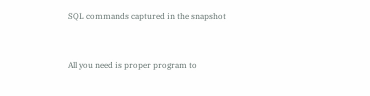SQL commands captured in the snapshot


All you need is proper program to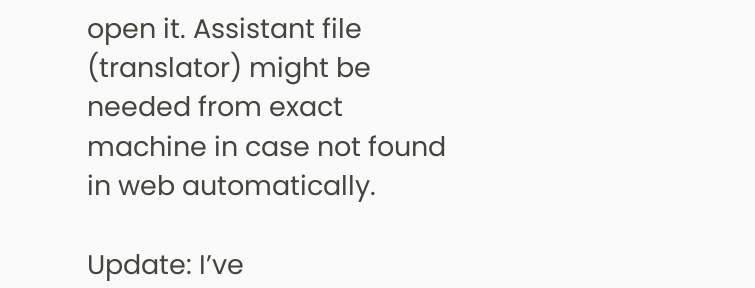open it. Assistant file (translator) might be needed from exact machine in case not found in web automatically.

Update: I’ve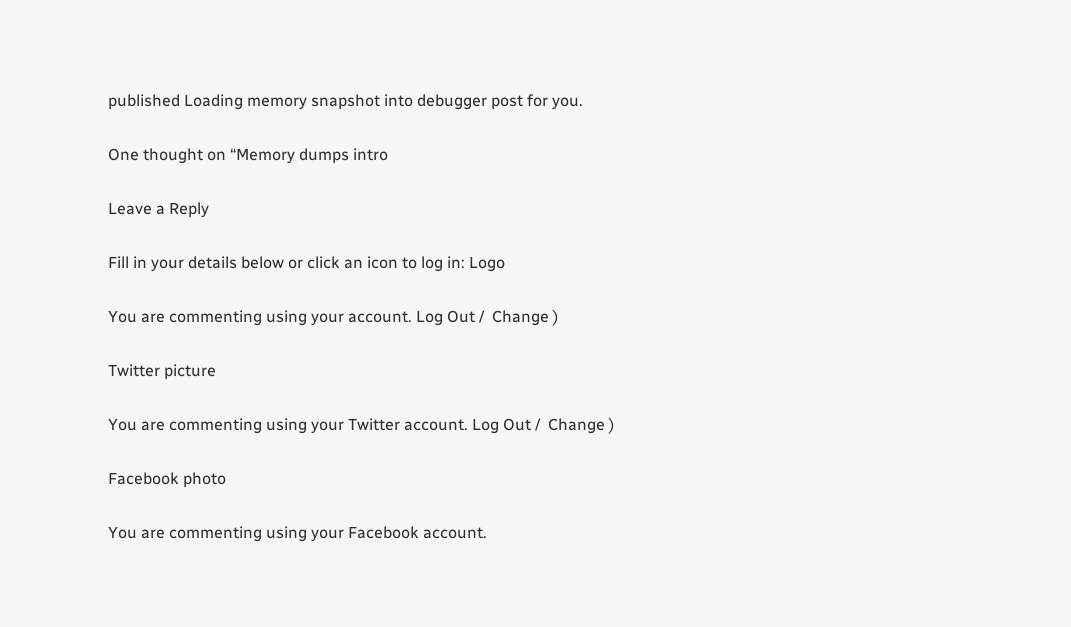published Loading memory snapshot into debugger post for you.

One thought on “Memory dumps intro

Leave a Reply

Fill in your details below or click an icon to log in: Logo

You are commenting using your account. Log Out /  Change )

Twitter picture

You are commenting using your Twitter account. Log Out /  Change )

Facebook photo

You are commenting using your Facebook account.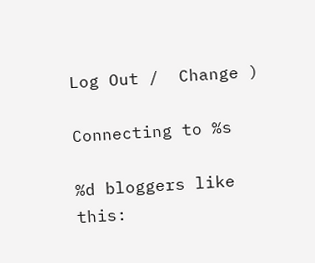Log Out /  Change )

Connecting to %s

%d bloggers like this: